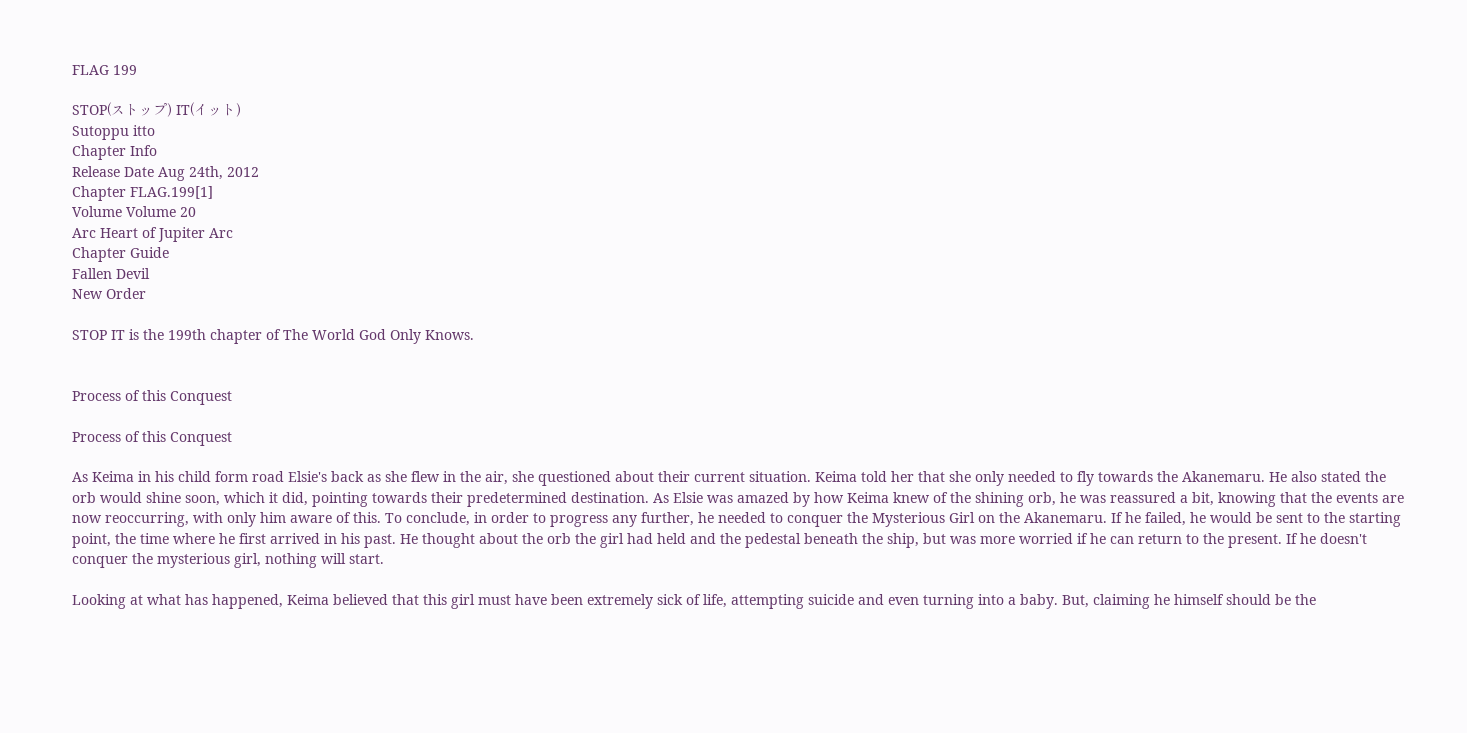FLAG 199

STOP(ストップ) IT(イット)
Sutoppu itto
Chapter Info
Release Date Aug 24th, 2012
Chapter FLAG.199[1]
Volume Volume 20
Arc Heart of Jupiter Arc
Chapter Guide
Fallen Devil
New Order

STOP IT is the 199th chapter of The World God Only Knows.


Process of this Conquest

Process of this Conquest

As Keima in his child form road Elsie's back as she flew in the air, she questioned about their current situation. Keima told her that she only needed to fly towards the Akanemaru. He also stated the orb would shine soon, which it did, pointing towards their predetermined destination. As Elsie was amazed by how Keima knew of the shining orb, he was reassured a bit, knowing that the events are now reoccurring, with only him aware of this. To conclude, in order to progress any further, he needed to conquer the Mysterious Girl on the Akanemaru. If he failed, he would be sent to the starting point, the time where he first arrived in his past. He thought about the orb the girl had held and the pedestal beneath the ship, but was more worried if he can return to the present. If he doesn't conquer the mysterious girl, nothing will start.

Looking at what has happened, Keima believed that this girl must have been extremely sick of life, attempting suicide and even turning into a baby. But, claiming he himself should be the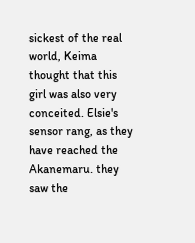sickest of the real world, Keima thought that this girl was also very conceited. Elsie's sensor rang, as they have reached the Akanemaru. they saw the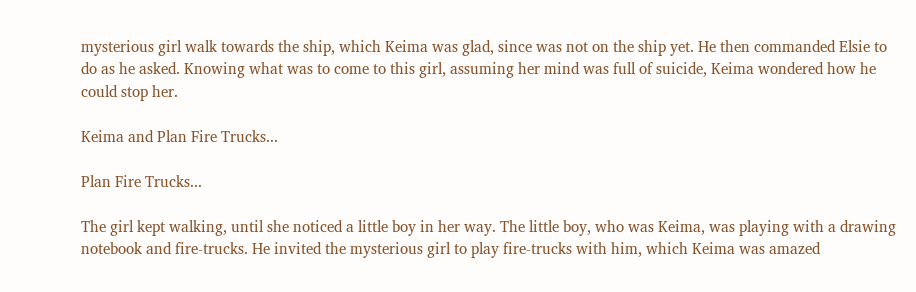mysterious girl walk towards the ship, which Keima was glad, since was not on the ship yet. He then commanded Elsie to do as he asked. Knowing what was to come to this girl, assuming her mind was full of suicide, Keima wondered how he could stop her.

Keima and Plan Fire Trucks...

Plan Fire Trucks...

The girl kept walking, until she noticed a little boy in her way. The little boy, who was Keima, was playing with a drawing notebook and fire-trucks. He invited the mysterious girl to play fire-trucks with him, which Keima was amazed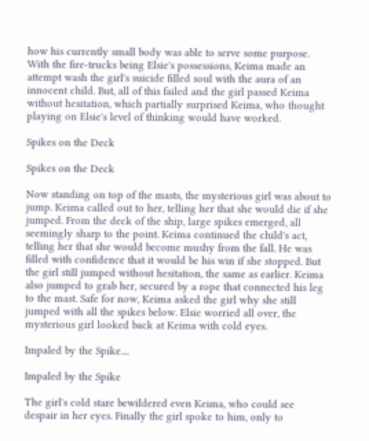how his currently small body was able to serve some purpose. With the fire-trucks being Elsie's possessions, Keima made an attempt wash the girl's suicide filled soul with the aura of an innocent child. But, all of this failed and the girl passed Keima without hesitation, which partially surprised Keima, who thought playing on Elsie's level of thinking would have worked.

Spikes on the Deck

Spikes on the Deck

Now standing on top of the masts, the mysterious girl was about to jump. Keima called out to her, telling her that she would die if she jumped. From the deck of the ship, large spikes emerged, all seemingly sharp to the point. Keima continued the child's act, telling her that she would become mushy from the fall. He was filled with confidence that it would be his win if she stopped. But the girl still jumped without hesitation, the same as earlier. Keima also jumped to grab her, secured by a rope that connected his leg to the mast. Safe for now, Keima asked the girl why she still jumped with all the spikes below. Elsie worried all over, the mysterious girl looked back at Keima with cold eyes.

Impaled by the Spike....

Impaled by the Spike

The girl's cold stare bewildered even Keima, who could see despair in her eyes. Finally the girl spoke to him, only to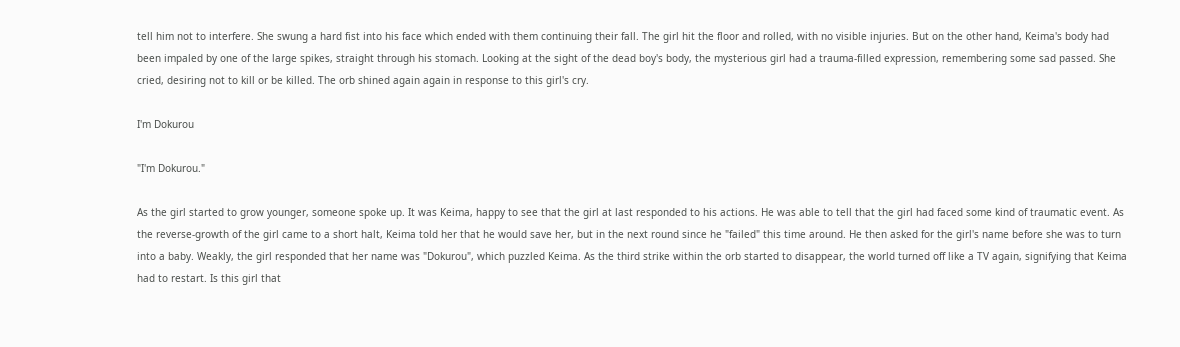tell him not to interfere. She swung a hard fist into his face which ended with them continuing their fall. The girl hit the floor and rolled, with no visible injuries. But on the other hand, Keima's body had been impaled by one of the large spikes, straight through his stomach. Looking at the sight of the dead boy's body, the mysterious girl had a trauma-filled expression, remembering some sad passed. She cried, desiring not to kill or be killed. The orb shined again again in response to this girl's cry.

I'm Dokurou

"I'm Dokurou."

As the girl started to grow younger, someone spoke up. It was Keima, happy to see that the girl at last responded to his actions. He was able to tell that the girl had faced some kind of traumatic event. As the reverse-growth of the girl came to a short halt, Keima told her that he would save her, but in the next round since he "failed" this time around. He then asked for the girl's name before she was to turn into a baby. Weakly, the girl responded that her name was "Dokurou", which puzzled Keima. As the third strike within the orb started to disappear, the world turned off like a TV again, signifying that Keima had to restart. Is this girl that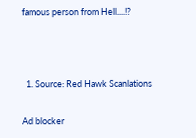famous person from Hell....!?



  1. Source: Red Hawk Scanlations

Ad blocker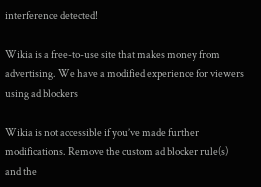interference detected!

Wikia is a free-to-use site that makes money from advertising. We have a modified experience for viewers using ad blockers

Wikia is not accessible if you’ve made further modifications. Remove the custom ad blocker rule(s) and the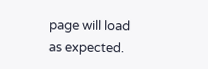page will load as expected.